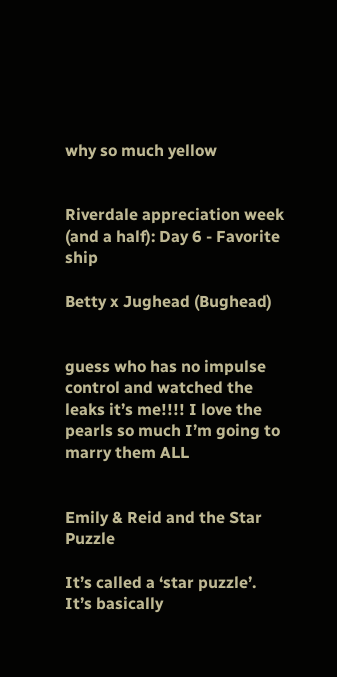why so much yellow


Riverdale appreciation week (and a half): Day 6 - Favorite ship

Betty x Jughead (Bughead)


guess who has no impulse control and watched the leaks it’s me!!!! I love the pearls so much I’m going to marry them ALL


Emily & Reid and the Star Puzzle

It’s called a ‘star puzzle’. It’s basically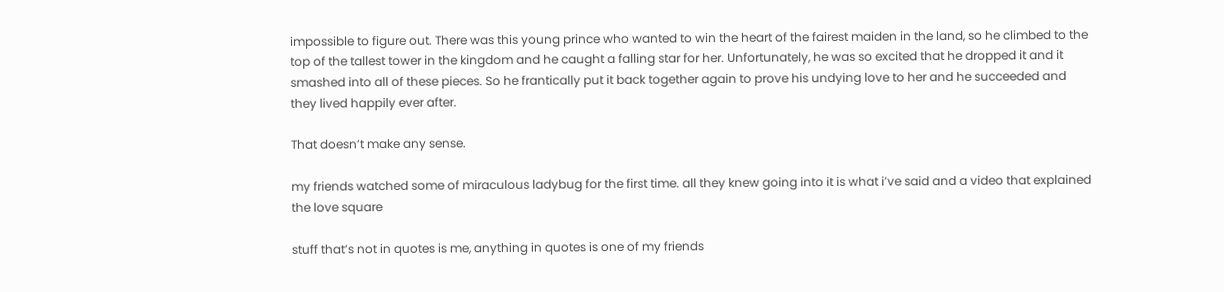impossible to figure out. There was this young prince who wanted to win the heart of the fairest maiden in the land, so he climbed to the top of the tallest tower in the kingdom and he caught a falling star for her. Unfortunately, he was so excited that he dropped it and it smashed into all of these pieces. So he frantically put it back together again to prove his undying love to her and he succeeded and they lived happily ever after.

That doesn’t make any sense.

my friends watched some of miraculous ladybug for the first time. all they knew going into it is what i’ve said and a video that explained the love square

stuff that’s not in quotes is me, anything in quotes is one of my friends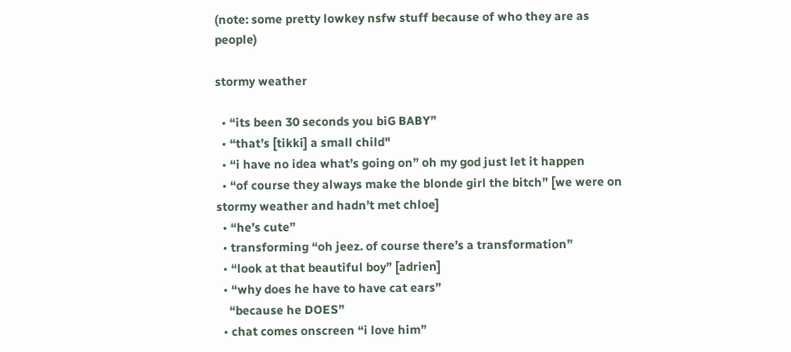(note: some pretty lowkey nsfw stuff because of who they are as people)

stormy weather

  • “its been 30 seconds you biG BABY”
  • “that’s [tikki] a small child"
  • “i have no idea what’s going on” oh my god just let it happen
  • “of course they always make the blonde girl the bitch” [we were on stormy weather and hadn’t met chloe]
  • “he’s cute”
  • transforming “oh jeez. of course there’s a transformation”
  • “look at that beautiful boy” [adrien]
  • “why does he have to have cat ears”
    “because he DOES”
  • chat comes onscreen “i love him”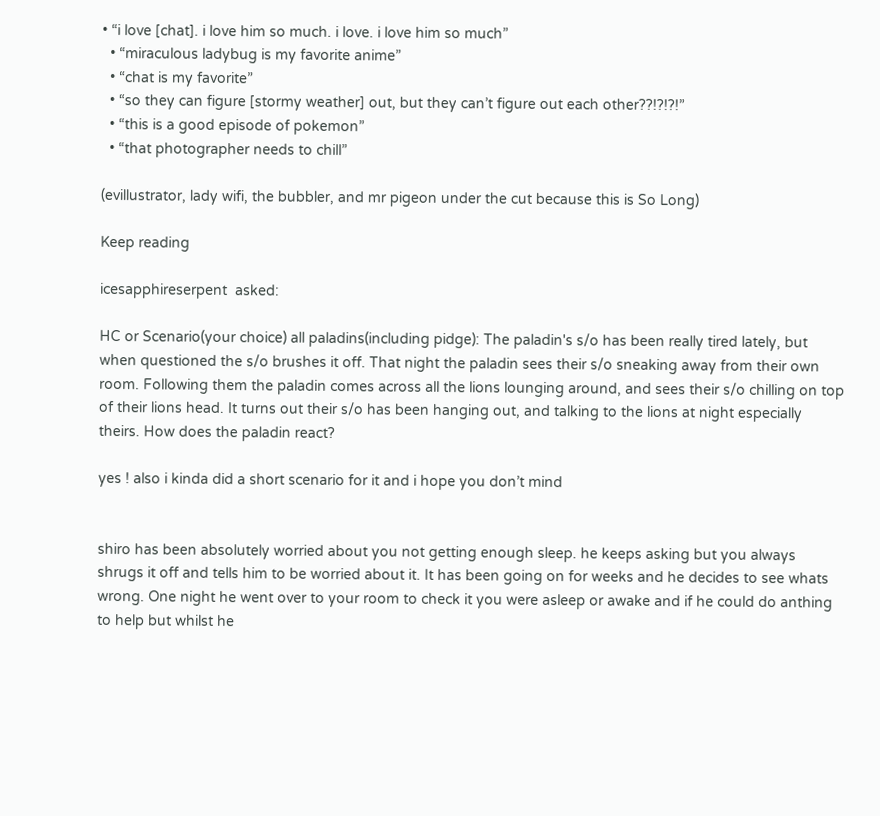• “i love [chat]. i love him so much. i love. i love him so much”
  • “miraculous ladybug is my favorite anime”
  • “chat is my favorite”
  • “so they can figure [stormy weather] out, but they can’t figure out each other??!?!?!”
  • “this is a good episode of pokemon”
  • “that photographer needs to chill”

(evillustrator, lady wifi, the bubbler, and mr pigeon under the cut because this is So Long)

Keep reading

icesapphireserpent  asked:

HC or Scenario(your choice) all paladins(including pidge): The paladin's s/o has been really tired lately, but when questioned the s/o brushes it off. That night the paladin sees their s/o sneaking away from their own room. Following them the paladin comes across all the lions lounging around, and sees their s/o chilling on top of their lions head. It turns out their s/o has been hanging out, and talking to the lions at night especially theirs. How does the paladin react?

yes ! also i kinda did a short scenario for it and i hope you don’t mind


shiro has been absolutely worried about you not getting enough sleep. he keeps asking but you always shrugs it off and tells him to be worried about it. It has been going on for weeks and he decides to see whats wrong. One night he went over to your room to check it you were asleep or awake and if he could do anthing to help but whilst he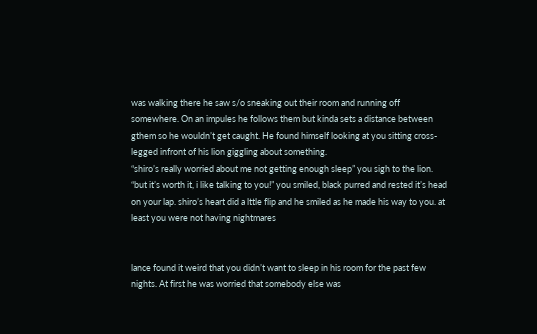was walking there he saw s/o sneaking out their room and running off somewhere. On an impules he follows them but kinda sets a distance between gthem so he wouldn’t get caught. He found himself looking at you sitting cross-legged infront of his lion giggling about something.
“shiro’s really worried about me not getting enough sleep” you sigh to the lion.
“but it’s worth it, i like talking to you!” you smiled, black purred and rested it’s head on your lap. shiro’s heart did a lttle flip and he smiled as he made his way to you. at least you were not having nightmares


lance found it weird that you didn’t want to sleep in his room for the past few nights. At first he was worried that somebody else was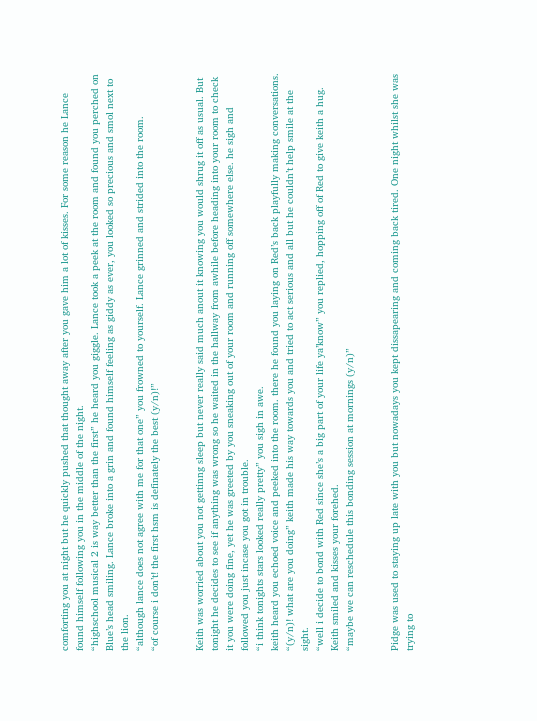comforting you at night but he quickly pushed that thought away after you gave him a lot of kisses. For some reason he Lance found himself following you in the middle of the night.
“highschool musical 2 is way better than the first” he heard you giggle. Lance took a peek at the room and found you perched on Blue’s head smiling. Lance broke into a grin and found himself feeling as giddy as ever, you looked so precious and smol next to the lion.
“although lance does not agree with me for that one” you frowned to yourself. Lance grinned and strided into the room.
“of course i don’t! the first hsm is definately the best (y/n)!”


Keith was worried about you not gettinng sleep but never really said much anout it knowing you would shrug it off as usual. But tonight he decides to see if anything was wrong so he waited in the hallway from awhile before heading into your room to check it you were doing fine, yet he was greeted by you sneaking out of your room and running off somewhere else. he sigh and followed you just incase you got in trouble.
“i think tonights stars looked really pretty” you sigh in awe.
keith heard you echoed voice and peeked into the room. there he found you laying on Red’s back playfully making conversations.
“(y/n)! what are you doing” keith made his way towards you and tried to act serious and all but he couldn’t help smile at the sight.
“well i decide to bond with Red since she’s a big part of your life ya’know” you replied, hopping off of Red to give keith a hug. Keith smiled and kisses your forehed.
“maybe we can reschedule this bonding session at mornings (y/n)”


Pidge was used to staying up late with you but nowadays you kept dissapearing and coming back tired. One night whilst she was trying to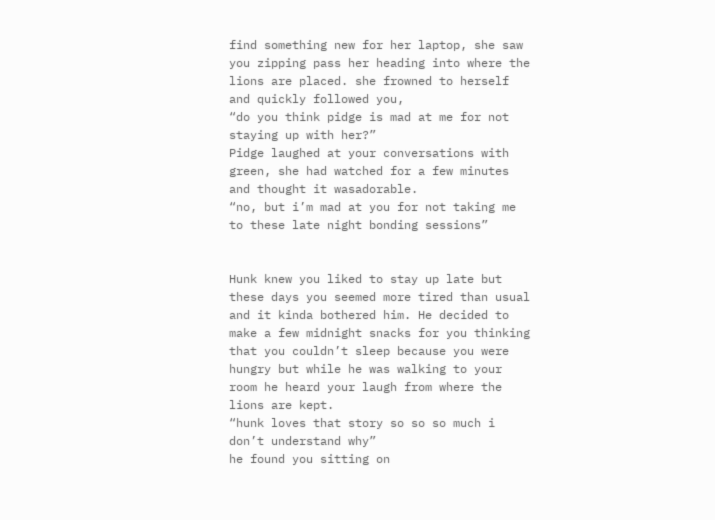find something new for her laptop, she saw you zipping pass her heading into where the lions are placed. she frowned to herself and quickly followed you,
“do you think pidge is mad at me for not staying up with her?”
Pidge laughed at your conversations with green, she had watched for a few minutes and thought it wasadorable.
“no, but i’m mad at you for not taking me to these late night bonding sessions”


Hunk knew you liked to stay up late but these days you seemed more tired than usual and it kinda bothered him. He decided to make a few midnight snacks for you thinking that you couldn’t sleep because you were hungry but while he was walking to your room he heard your laugh from where the lions are kept.
“hunk loves that story so so so much i don’t understand why”
he found you sitting on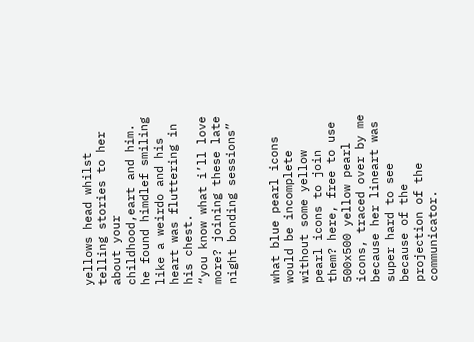yellows head whilst telling stories to her about your childhood,eart and him. he found himdlef smiling like a weirdo and his heart was fluttering in his chest.
“you know what i’ll love more? joining these late night bonding sessions”


what blue pearl icons would be incomplete without some yellow pearl icons to join them? here, free to use 500x500 yellow pearl icons, traced over by me because her lineart was super hard to see because of the projection of the communicator.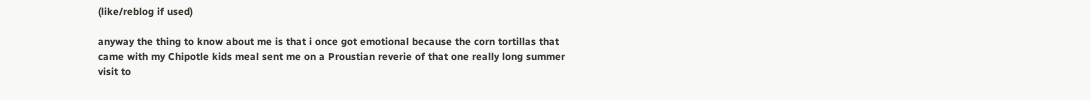(like/reblog if used)

anyway the thing to know about me is that i once got emotional because the corn tortillas that came with my Chipotle kids meal sent me on a Proustian reverie of that one really long summer visit to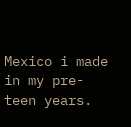Mexico i made in my pre-teen years.